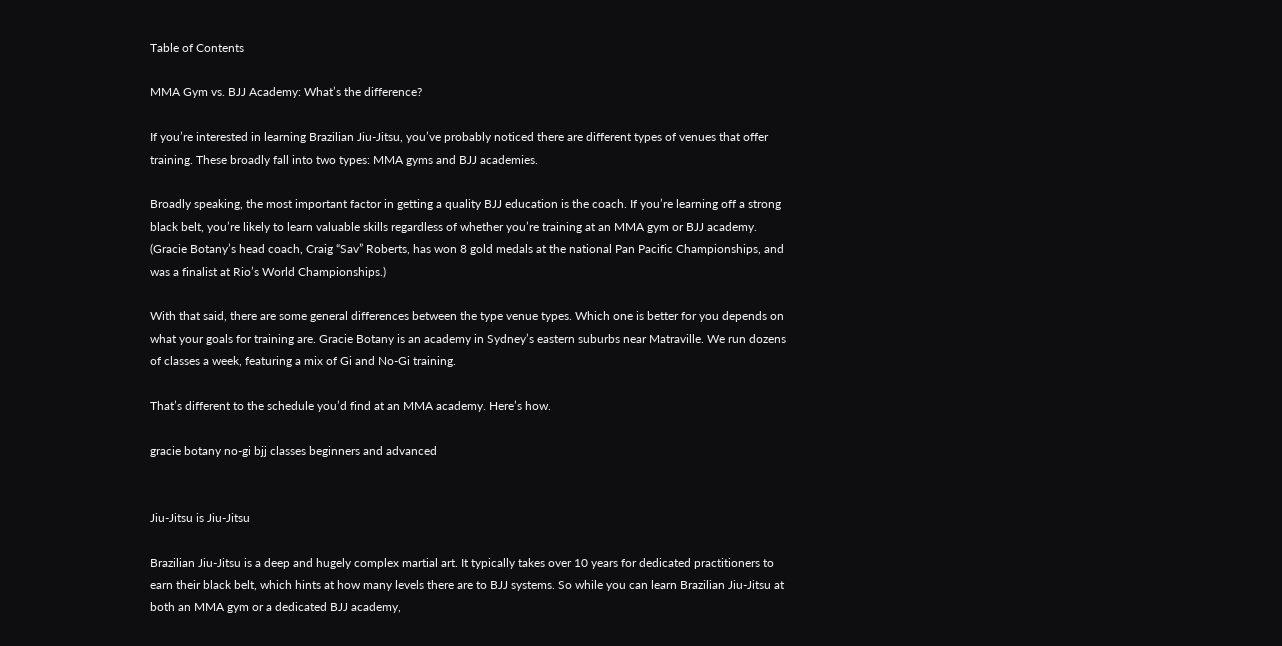Table of Contents

MMA Gym vs. BJJ Academy: What’s the difference?

If you’re interested in learning Brazilian Jiu-Jitsu, you’ve probably noticed there are different types of venues that offer training. These broadly fall into two types: MMA gyms and BJJ academies.

Broadly speaking, the most important factor in getting a quality BJJ education is the coach. If you’re learning off a strong black belt, you’re likely to learn valuable skills regardless of whether you’re training at an MMA gym or BJJ academy. (Gracie Botany’s head coach, Craig “Sav” Roberts, has won 8 gold medals at the national Pan Pacific Championships, and was a finalist at Rio’s World Championships.)

With that said, there are some general differences between the type venue types. Which one is better for you depends on what your goals for training are. Gracie Botany is an academy in Sydney’s eastern suburbs near Matraville. We run dozens of classes a week, featuring a mix of Gi and No-Gi training.

That’s different to the schedule you’d find at an MMA academy. Here’s how.

gracie botany no-gi bjj classes beginners and advanced


Jiu-Jitsu is Jiu-Jitsu

Brazilian Jiu-Jitsu is a deep and hugely complex martial art. It typically takes over 10 years for dedicated practitioners to earn their black belt, which hints at how many levels there are to BJJ systems. So while you can learn Brazilian Jiu-Jitsu at both an MMA gym or a dedicated BJJ academy,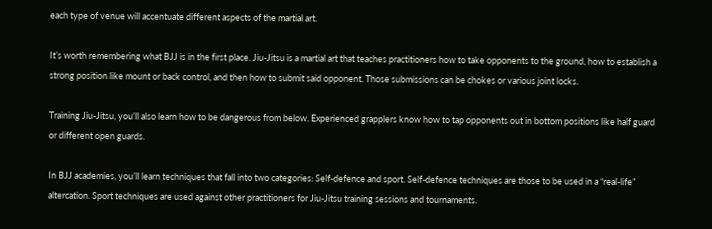each type of venue will accentuate different aspects of the martial art.

It’s worth remembering what BJJ is in the first place. Jiu-Jitsu is a martial art that teaches practitioners how to take opponents to the ground, how to establish a strong position like mount or back control, and then how to submit said opponent. Those submissions can be chokes or various joint locks.

Training Jiu-Jitsu, you’ll also learn how to be dangerous from below. Experienced grapplers know how to tap opponents out in bottom positions like half guard or different open guards.

In BJJ academies, you’ll learn techniques that fall into two categories: Self-defence and sport. Self-defence techniques are those to be used in a “real-life” altercation. Sport techniques are used against other practitioners for Jiu-Jitsu training sessions and tournaments.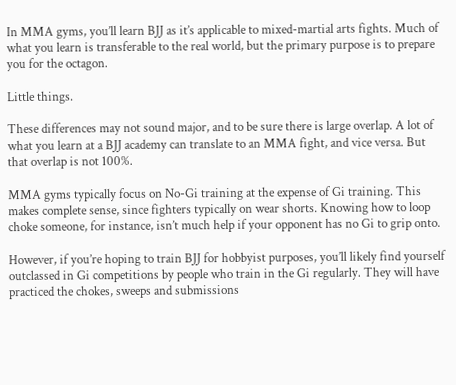In MMA gyms, you’ll learn BJJ as it’s applicable to mixed-martial arts fights. Much of what you learn is transferable to the real world, but the primary purpose is to prepare you for the octagon.

Little things.

These differences may not sound major, and to be sure there is large overlap. A lot of what you learn at a BJJ academy can translate to an MMA fight, and vice versa. But that overlap is not 100%.

MMA gyms typically focus on No-Gi training at the expense of Gi training. This makes complete sense, since fighters typically on wear shorts. Knowing how to loop choke someone, for instance, isn’t much help if your opponent has no Gi to grip onto.

However, if you’re hoping to train BJJ for hobbyist purposes, you’ll likely find yourself outclassed in Gi competitions by people who train in the Gi regularly. They will have practiced the chokes, sweeps and submissions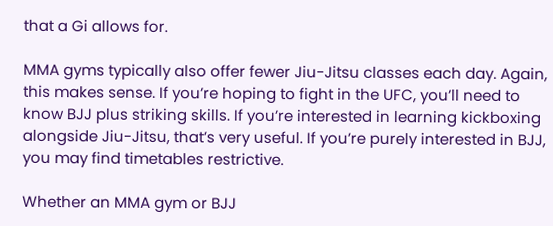that a Gi allows for.

MMA gyms typically also offer fewer Jiu-Jitsu classes each day. Again, this makes sense. If you’re hoping to fight in the UFC, you’ll need to know BJJ plus striking skills. If you’re interested in learning kickboxing alongside Jiu-Jitsu, that’s very useful. If you’re purely interested in BJJ, you may find timetables restrictive.

Whether an MMA gym or BJJ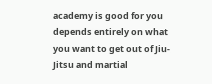academy is good for you depends entirely on what you want to get out of Jiu-Jitsu and martial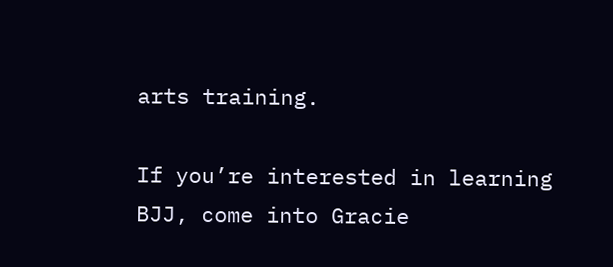arts training.

If you’re interested in learning BJJ, come into Gracie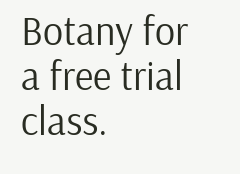Botany for a free trial class.